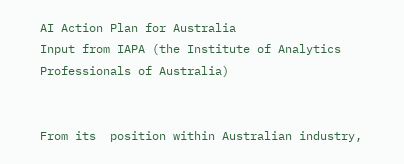AI Action Plan for Australia
Input from IAPA (the Institute of Analytics Professionals of Australia)


From its  position within Australian industry,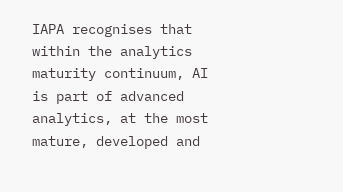IAPA recognises that within the analytics maturity continuum, AI is part of advanced analytics, at the most mature, developed and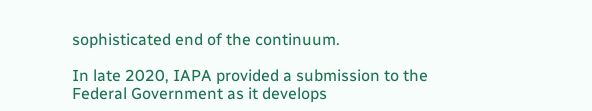sophisticated end of the continuum.

In late 2020, IAPA provided a submission to the Federal Government as it develops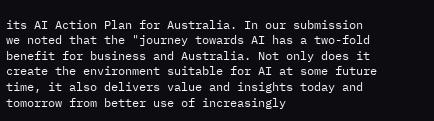its AI Action Plan for Australia. In our submission we noted that the "journey towards AI has a two-fold benefit for business and Australia. Not only does it create the environment suitable for AI at some future time, it also delivers value and insights today and tomorrow from better use of increasingly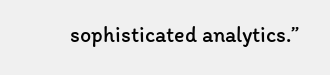sophisticated analytics.”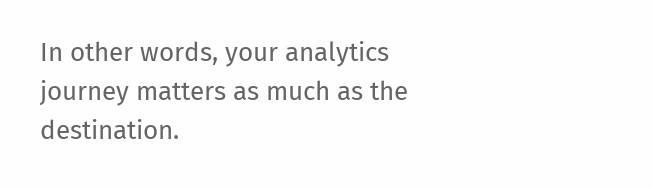In other words, your analytics journey matters as much as the destination.